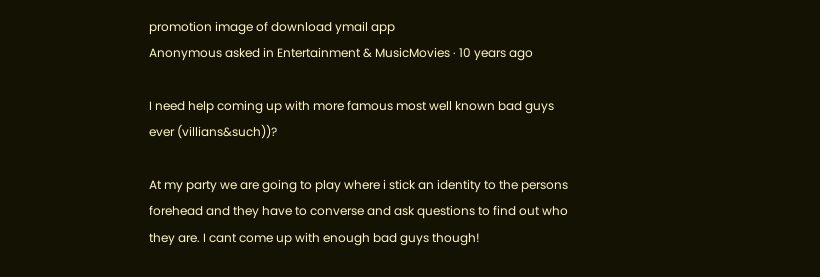promotion image of download ymail app
Anonymous asked in Entertainment & MusicMovies · 10 years ago

I need help coming up with more famous most well known bad guys ever (villians&such))?

At my party we are going to play where i stick an identity to the persons forehead and they have to converse and ask questions to find out who they are. I cant come up with enough bad guys though!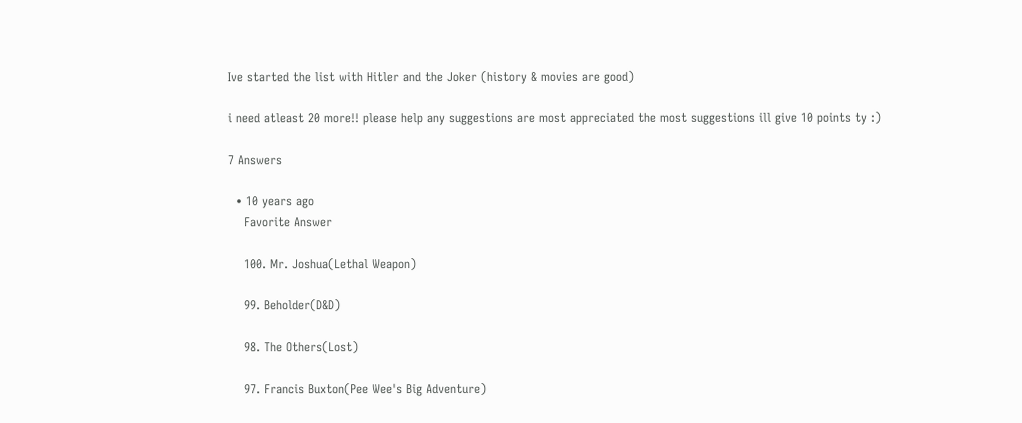Ive started the list with Hitler and the Joker (history & movies are good)

i need atleast 20 more!! please help any suggestions are most appreciated the most suggestions ill give 10 points ty :)

7 Answers

  • 10 years ago
    Favorite Answer

    100. Mr. Joshua(Lethal Weapon)

    99. Beholder(D&D)

    98. The Others(Lost)

    97. Francis Buxton(Pee Wee's Big Adventure)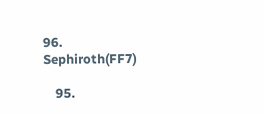96. Sephiroth(FF7)

    95.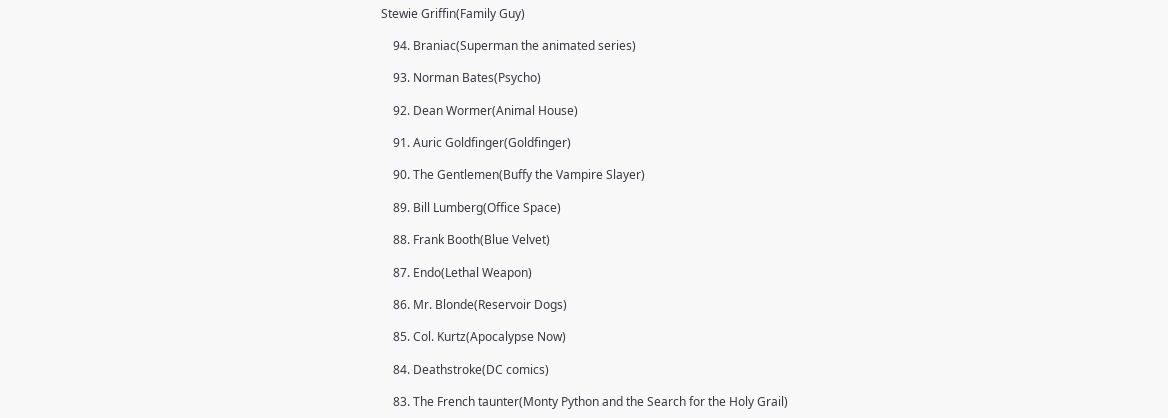Stewie Griffin(Family Guy)

    94. Braniac(Superman the animated series)

    93. Norman Bates(Psycho)

    92. Dean Wormer(Animal House)

    91. Auric Goldfinger(Goldfinger)

    90. The Gentlemen(Buffy the Vampire Slayer)

    89. Bill Lumberg(Office Space)

    88. Frank Booth(Blue Velvet)

    87. Endo(Lethal Weapon)

    86. Mr. Blonde(Reservoir Dogs)

    85. Col. Kurtz(Apocalypse Now)

    84. Deathstroke(DC comics)

    83. The French taunter(Monty Python and the Search for the Holy Grail)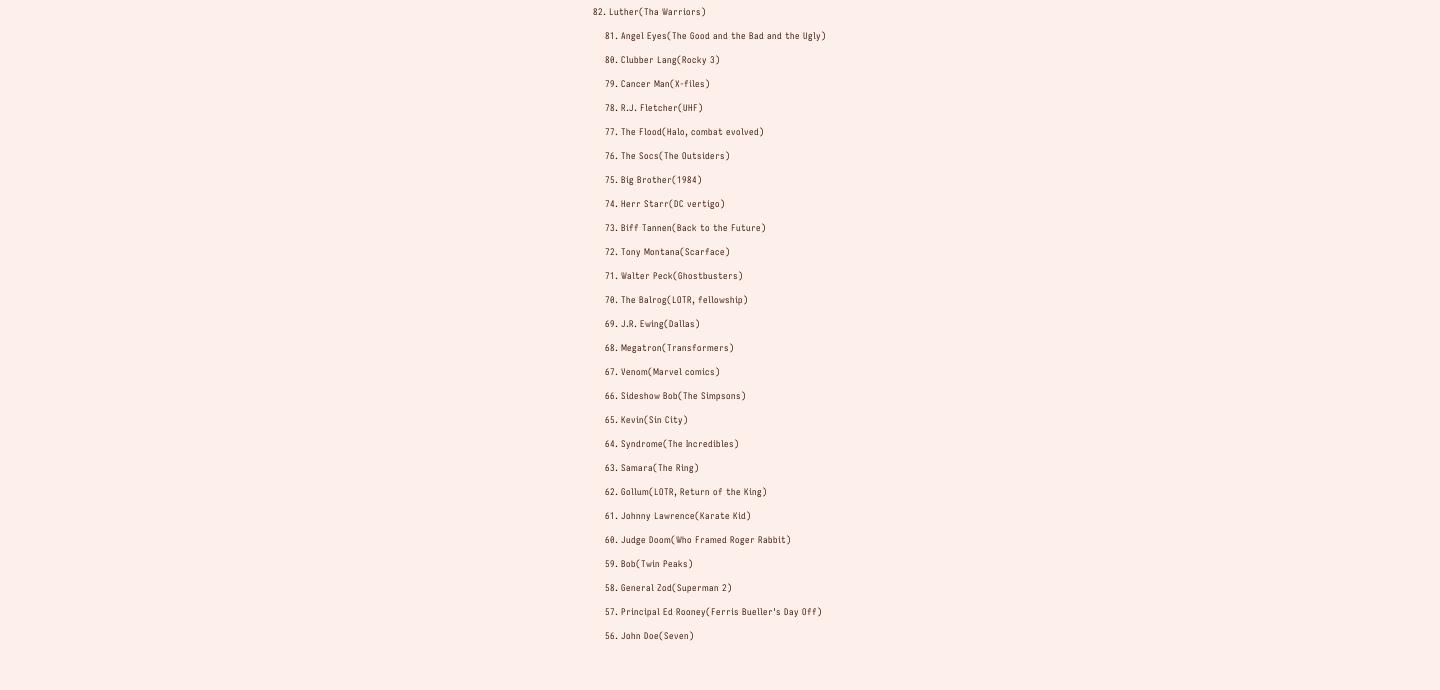82. Luther(Tha Warriors)

    81. Angel Eyes(The Good and the Bad and the Ugly)

    80. Clubber Lang(Rocky 3)

    79. Cancer Man(X-files)

    78. R.J. Fletcher(UHF)

    77. The Flood(Halo, combat evolved)

    76. The Socs(The Outsiders)

    75. Big Brother(1984)

    74. Herr Starr(DC vertigo)

    73. Biff Tannen(Back to the Future)

    72. Tony Montana(Scarface)

    71. Walter Peck(Ghostbusters)

    70. The Balrog(LOTR, fellowship)

    69. J.R. Ewing(Dallas)

    68. Megatron(Transformers)

    67. Venom(Marvel comics)

    66. Sideshow Bob(The Simpsons)

    65. Kevin(Sin City)

    64. Syndrome(The Incredibles)

    63. Samara(The Ring)

    62. Gollum(LOTR, Return of the King)

    61. Johnny Lawrence(Karate Kid)

    60. Judge Doom(Who Framed Roger Rabbit)

    59. Bob(Twin Peaks)

    58. General Zod(Superman 2)

    57. Principal Ed Rooney(Ferris Bueller's Day Off)

    56. John Doe(Seven)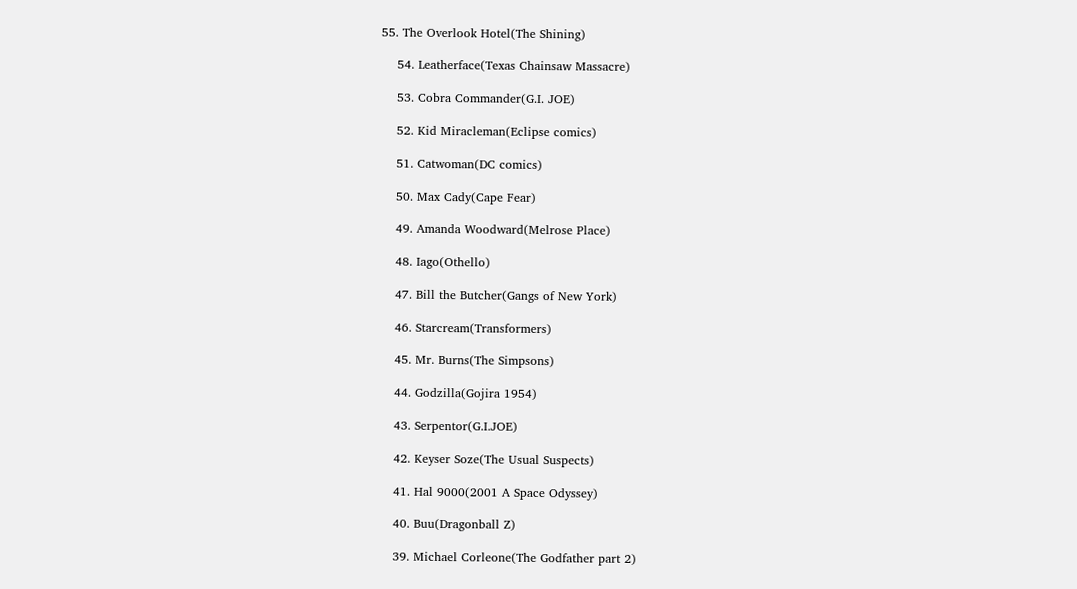55. The Overlook Hotel(The Shining)

    54. Leatherface(Texas Chainsaw Massacre)

    53. Cobra Commander(G.I. JOE)

    52. Kid Miracleman(Eclipse comics)

    51. Catwoman(DC comics)

    50. Max Cady(Cape Fear)

    49. Amanda Woodward(Melrose Place)

    48. Iago(Othello)

    47. Bill the Butcher(Gangs of New York)

    46. Starcream(Transformers)

    45. Mr. Burns(The Simpsons)

    44. Godzilla(Gojira 1954)

    43. Serpentor(G.I.JOE)

    42. Keyser Soze(The Usual Suspects)

    41. Hal 9000(2001 A Space Odyssey)

    40. Buu(Dragonball Z)

    39. Michael Corleone(The Godfather part 2)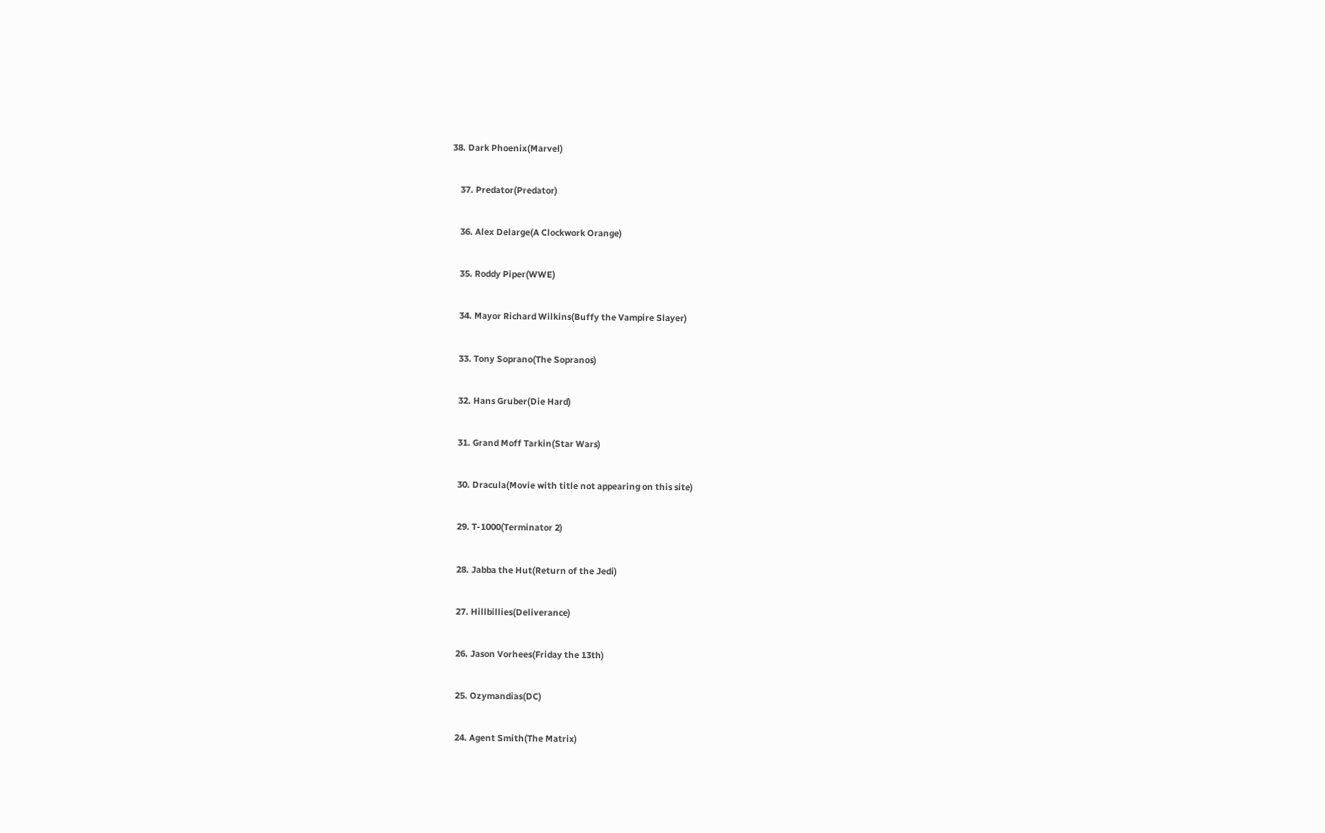38. Dark Phoenix(Marvel)

    37. Predator(Predator)

    36. Alex Delarge(A Clockwork Orange)

    35. Roddy Piper(WWE)

    34. Mayor Richard Wilkins(Buffy the Vampire Slayer)

    33. Tony Soprano(The Sopranos)

    32. Hans Gruber(Die Hard)

    31. Grand Moff Tarkin(Star Wars)

    30. Dracula(Movie with title not appearing on this site)

    29. T-1000(Terminator 2)

    28. Jabba the Hut(Return of the Jedi)

    27. Hillbillies(Deliverance)

    26. Jason Vorhees(Friday the 13th)

    25. Ozymandias(DC)

    24. Agent Smith(The Matrix)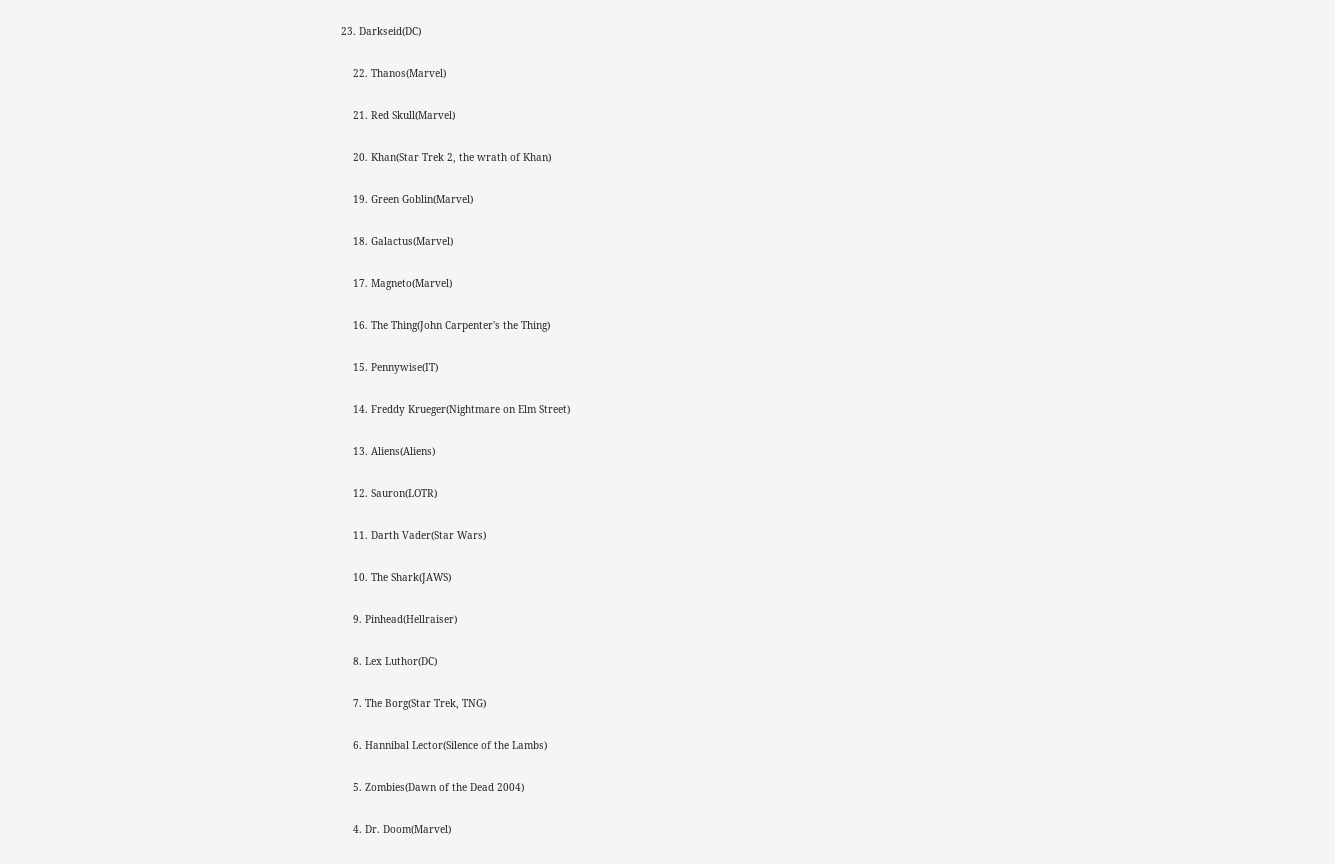23. Darkseid(DC)

    22. Thanos(Marvel)

    21. Red Skull(Marvel)

    20. Khan(Star Trek 2, the wrath of Khan)

    19. Green Goblin(Marvel)

    18. Galactus(Marvel)

    17. Magneto(Marvel)

    16. The Thing(John Carpenter's the Thing)

    15. Pennywise(IT)

    14. Freddy Krueger(Nightmare on Elm Street)

    13. Aliens(Aliens)

    12. Sauron(LOTR)

    11. Darth Vader(Star Wars)

    10. The Shark(JAWS)

    9. Pinhead(Hellraiser)

    8. Lex Luthor(DC)

    7. The Borg(Star Trek, TNG)

    6. Hannibal Lector(Silence of the Lambs)

    5. Zombies(Dawn of the Dead 2004)

    4. Dr. Doom(Marvel)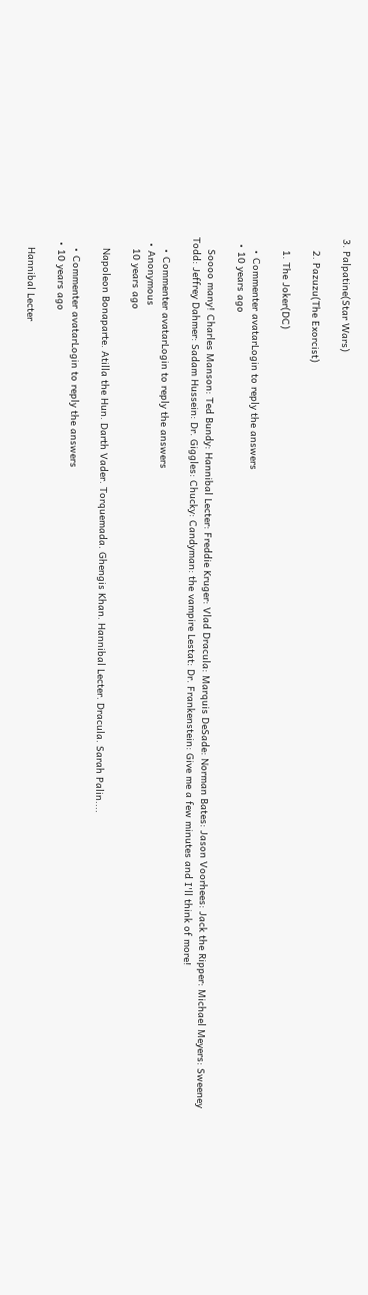3. Palpatine(Star Wars)

    2. Pazuzu(The Exorcist)

    1. The Joker(DC)

    • Commenter avatarLogin to reply the answers
  • 10 years ago

    Soooo many! Charles Manson: Ted Bundy: Hannibal Lecter: Freddie Kruger: Vlad Dracula: Marquis DeSade: Norman Bates: Jason Voorhees: Jack the Ripper: Michael Meyers: Sweeney Todd: Jeffrey Dahmer: Sadam Hussein: Dr. Giggles: Chucky: Candyman: the vampire Lestat: Dr. Frankenstein: Give me a few minutes and I'll think of more!

    • Commenter avatarLogin to reply the answers
  • Anonymous
    10 years ago

    Napoleon Bonaparte. Atilla the Hun. Darth Vader. Torquemada. Ghengis Khan. Hannibal Lecter. Dracula. Sarah Palin....

    • Commenter avatarLogin to reply the answers
  • 10 years ago

    Hannibal Lecter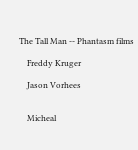The Tall Man -- Phantasm films

    Freddy Kruger

    Jason Vorhees


    Micheal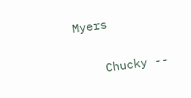Myers


    Chucky --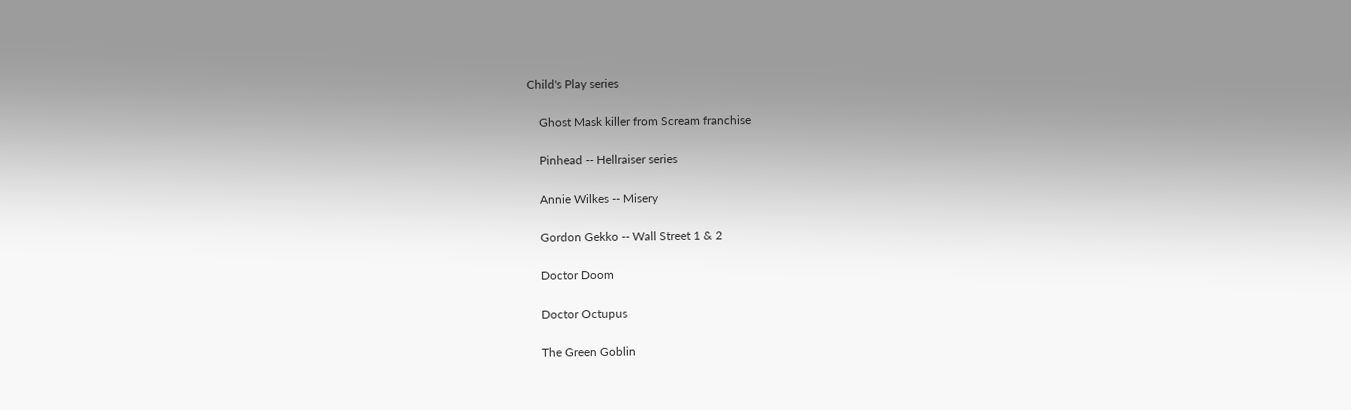Child's Play series

    Ghost Mask killer from Scream franchise

    Pinhead -- Hellraiser series

    Annie Wilkes -- Misery

    Gordon Gekko -- Wall Street 1 & 2

    Doctor Doom

    Doctor Octupus

    The Green Goblin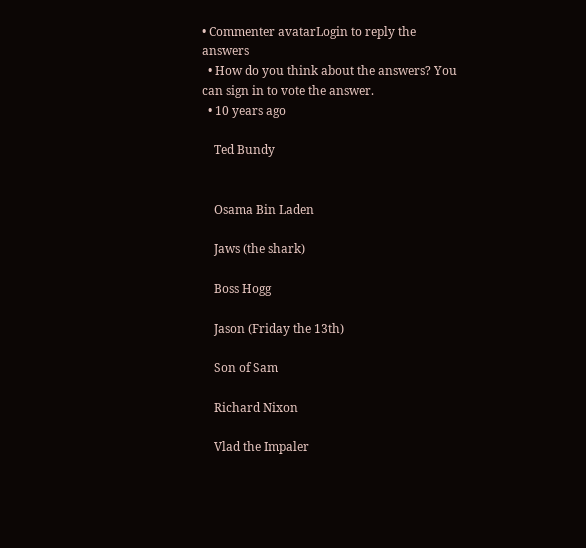• Commenter avatarLogin to reply the answers
  • How do you think about the answers? You can sign in to vote the answer.
  • 10 years ago

    Ted Bundy


    Osama Bin Laden

    Jaws (the shark)

    Boss Hogg

    Jason (Friday the 13th)

    Son of Sam

    Richard Nixon

    Vlad the Impaler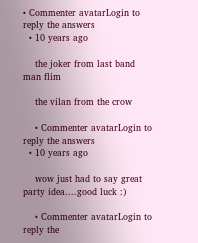• Commenter avatarLogin to reply the answers
  • 10 years ago

    the joker from last band man flim

    the vilan from the crow

    • Commenter avatarLogin to reply the answers
  • 10 years ago

    wow just had to say great party idea....good luck :)

    • Commenter avatarLogin to reply the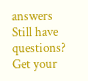answers
Still have questions? Get your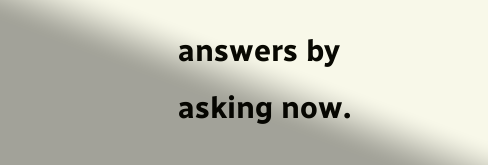answers by asking now.